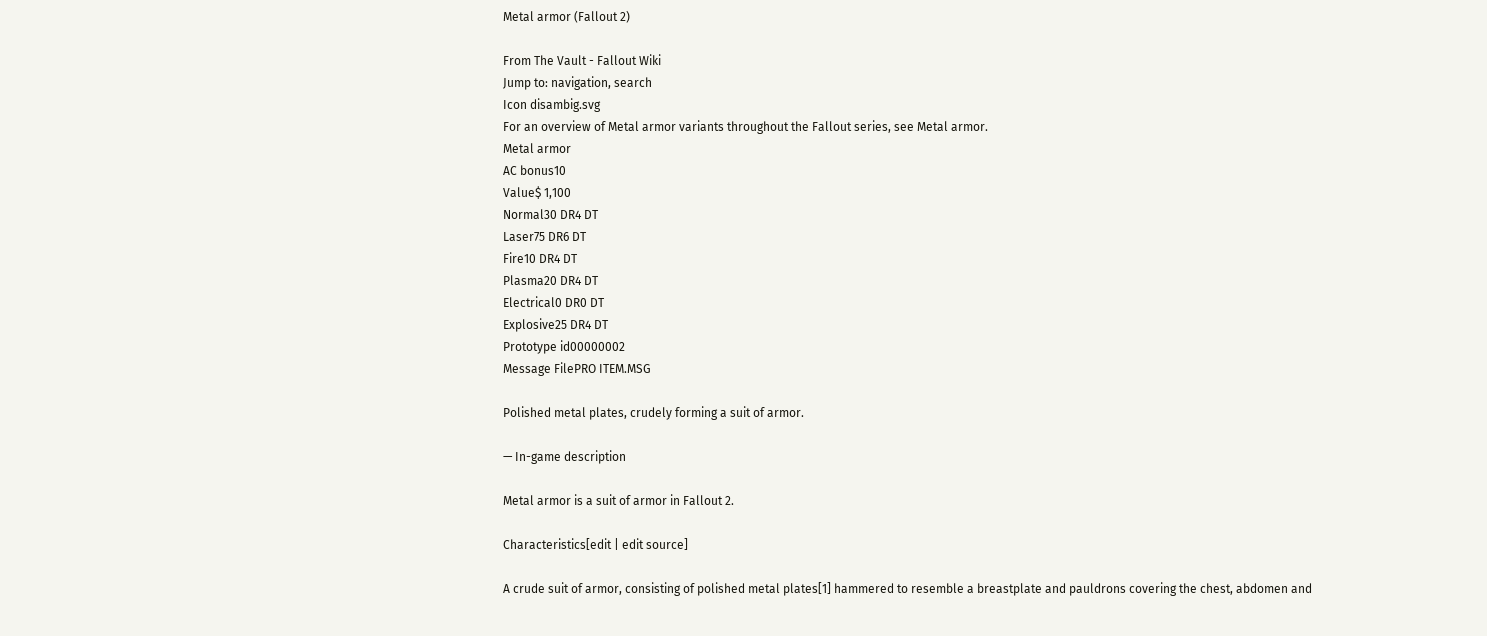Metal armor (Fallout 2)

From The Vault - Fallout Wiki
Jump to: navigation, search
Icon disambig.svg
For an overview of Metal armor variants throughout the Fallout series, see Metal armor.
Metal armor
AC bonus10
Value$ 1,100
Normal30 DR4 DT
Laser75 DR6 DT
Fire10 DR4 DT
Plasma20 DR4 DT
Electrical0 DR0 DT
Explosive25 DR4 DT
Prototype id00000002
Message FilePRO ITEM.MSG

Polished metal plates, crudely forming a suit of armor.

— In-game description

Metal armor is a suit of armor in Fallout 2.

Characteristics[edit | edit source]

A crude suit of armor, consisting of polished metal plates[1] hammered to resemble a breastplate and pauldrons covering the chest, abdomen and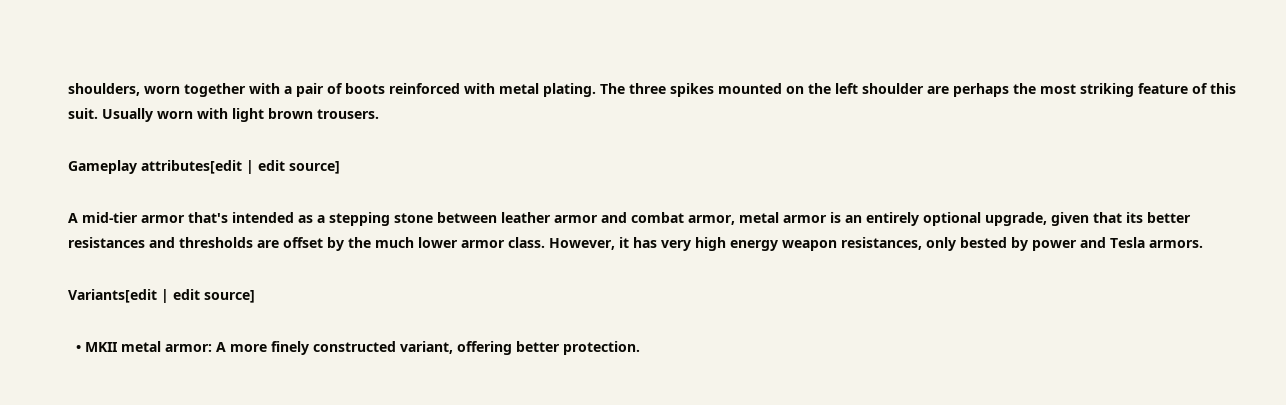shoulders, worn together with a pair of boots reinforced with metal plating. The three spikes mounted on the left shoulder are perhaps the most striking feature of this suit. Usually worn with light brown trousers.

Gameplay attributes[edit | edit source]

A mid-tier armor that's intended as a stepping stone between leather armor and combat armor, metal armor is an entirely optional upgrade, given that its better resistances and thresholds are offset by the much lower armor class. However, it has very high energy weapon resistances, only bested by power and Tesla armors.

Variants[edit | edit source]

  • MKII metal armor: A more finely constructed variant, offering better protection.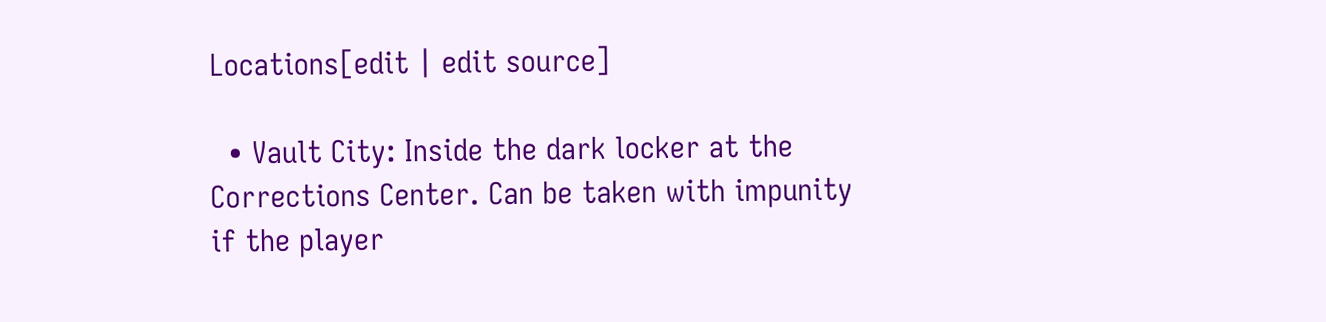Locations[edit | edit source]

  • Vault City: Inside the dark locker at the Corrections Center. Can be taken with impunity if the player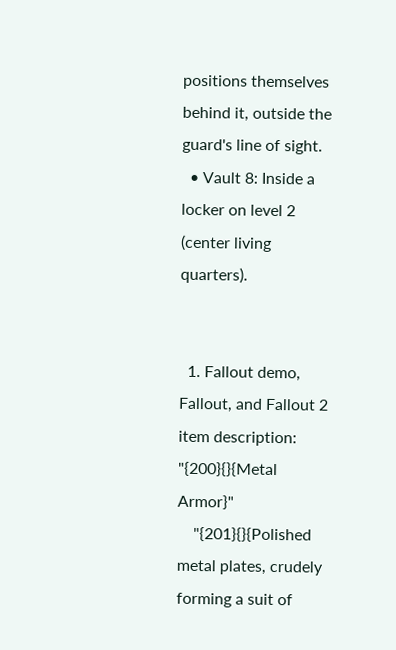positions themselves behind it, outside the guard's line of sight.
  • Vault 8: Inside a locker on level 2 (center living quarters).


  1. Fallout demo, Fallout, and Fallout 2 item description: "{200}{}{Metal Armor}"
    "{201}{}{Polished metal plates, crudely forming a suit of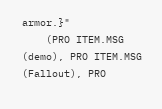armor.}"
    (PRO ITEM.MSG (demo), PRO ITEM.MSG (Fallout), PRO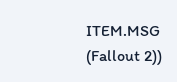ITEM.MSG (Fallout 2))